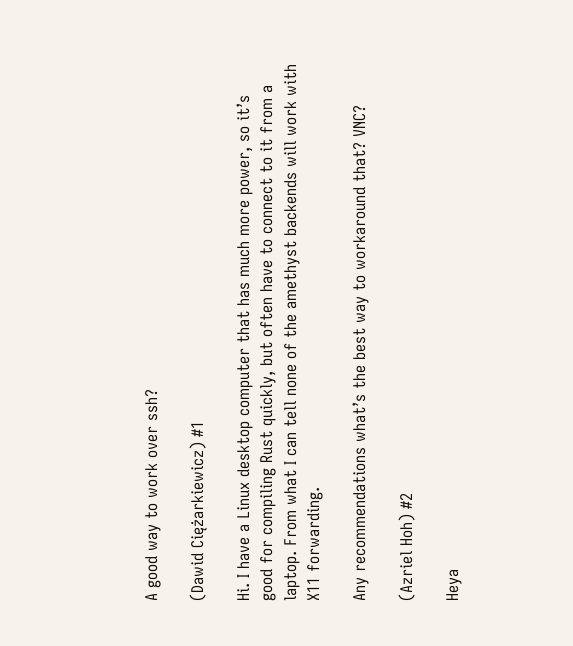A good way to work over ssh?

(Dawid Ciężarkiewicz) #1

Hi. I have a Linux desktop computer that has much more power, so it’s good for compiling Rust quickly, but often have to connect to it from a laptop. From what I can tell none of the amethyst backends will work with X11 forwarding.

Any recommendations what’s the best way to workaround that? VNC?

(Azriel Hoh) #2

Heya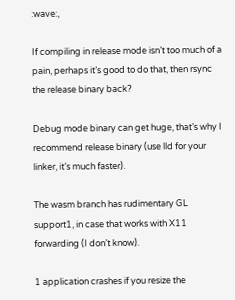:wave:,

If compiling in release mode isn’t too much of a pain, perhaps it’s good to do that, then rsync the release binary back?

Debug mode binary can get huge, that’s why I recommend release binary (use lld for your linker, it’s much faster).

The wasm branch has rudimentary GL support1, in case that works with X11 forwarding (I don’t know).

1 application crashes if you resize the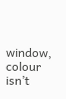window, colour isn’t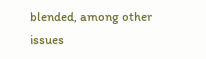blended, among other issues